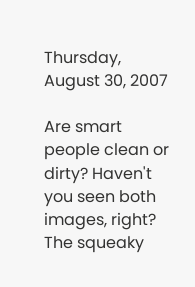Thursday, August 30, 2007

Are smart people clean or dirty? Haven't you seen both images, right? The squeaky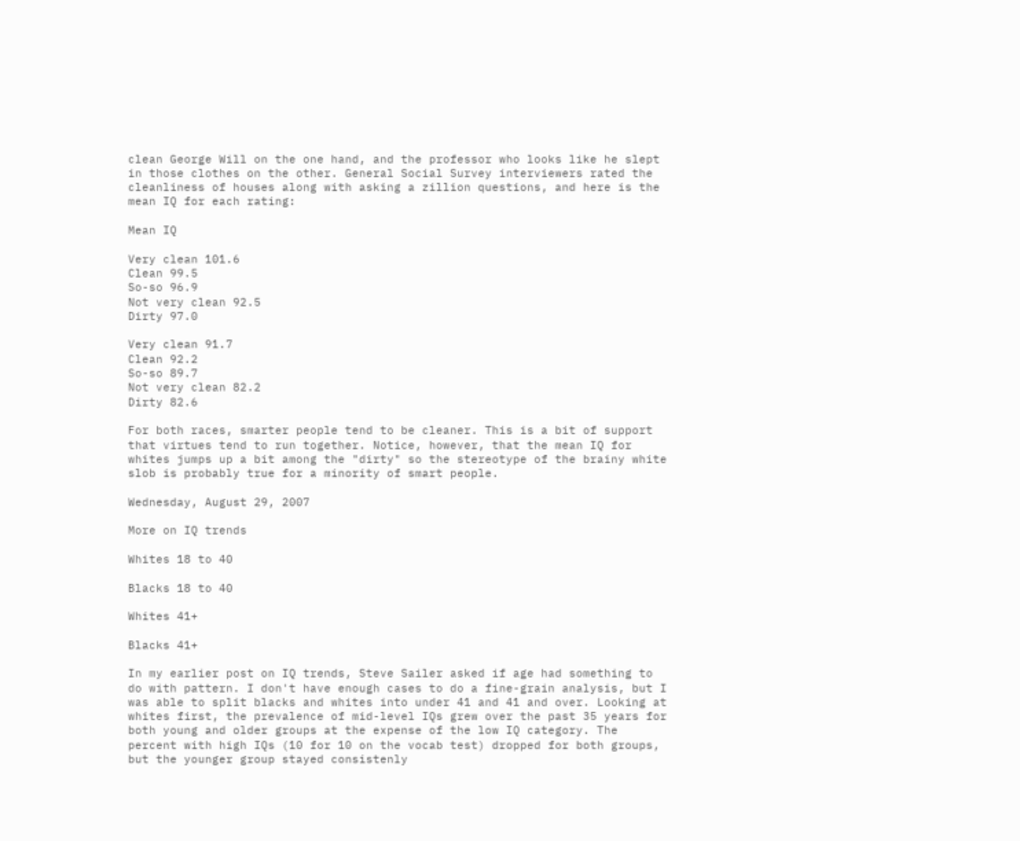clean George Will on the one hand, and the professor who looks like he slept in those clothes on the other. General Social Survey interviewers rated the cleanliness of houses along with asking a zillion questions, and here is the mean IQ for each rating:

Mean IQ

Very clean 101.6
Clean 99.5
So-so 96.9
Not very clean 92.5
Dirty 97.0

Very clean 91.7
Clean 92.2
So-so 89.7
Not very clean 82.2
Dirty 82.6

For both races, smarter people tend to be cleaner. This is a bit of support that virtues tend to run together. Notice, however, that the mean IQ for whites jumps up a bit among the "dirty" so the stereotype of the brainy white slob is probably true for a minority of smart people.

Wednesday, August 29, 2007

More on IQ trends

Whites 18 to 40

Blacks 18 to 40

Whites 41+

Blacks 41+

In my earlier post on IQ trends, Steve Sailer asked if age had something to do with pattern. I don't have enough cases to do a fine-grain analysis, but I was able to split blacks and whites into under 41 and 41 and over. Looking at whites first, the prevalence of mid-level IQs grew over the past 35 years for both young and older groups at the expense of the low IQ category. The percent with high IQs (10 for 10 on the vocab test) dropped for both groups, but the younger group stayed consistenly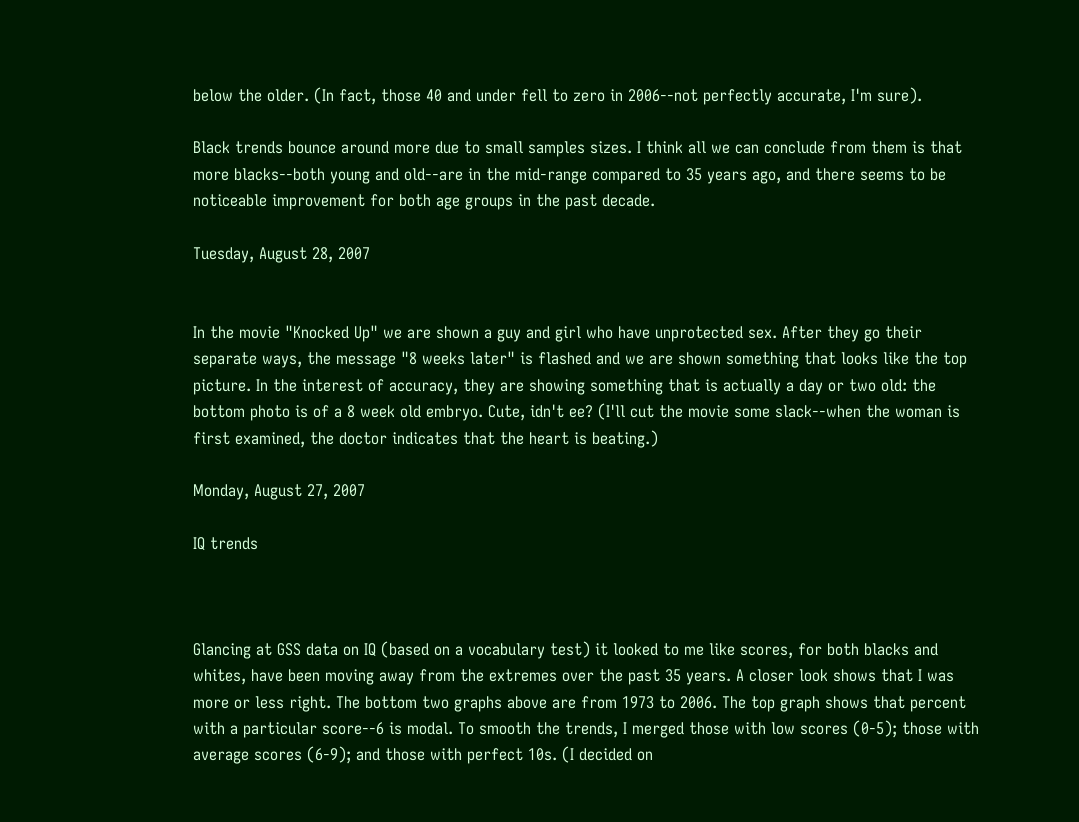below the older. (In fact, those 40 and under fell to zero in 2006--not perfectly accurate, I'm sure).

Black trends bounce around more due to small samples sizes. I think all we can conclude from them is that more blacks--both young and old--are in the mid-range compared to 35 years ago, and there seems to be noticeable improvement for both age groups in the past decade.

Tuesday, August 28, 2007


In the movie "Knocked Up" we are shown a guy and girl who have unprotected sex. After they go their separate ways, the message "8 weeks later" is flashed and we are shown something that looks like the top picture. In the interest of accuracy, they are showing something that is actually a day or two old: the bottom photo is of a 8 week old embryo. Cute, idn't ee? (I'll cut the movie some slack--when the woman is first examined, the doctor indicates that the heart is beating.)

Monday, August 27, 2007

IQ trends



Glancing at GSS data on IQ (based on a vocabulary test) it looked to me like scores, for both blacks and whites, have been moving away from the extremes over the past 35 years. A closer look shows that I was more or less right. The bottom two graphs above are from 1973 to 2006. The top graph shows that percent with a particular score--6 is modal. To smooth the trends, I merged those with low scores (0-5); those with average scores (6-9); and those with perfect 10s. (I decided on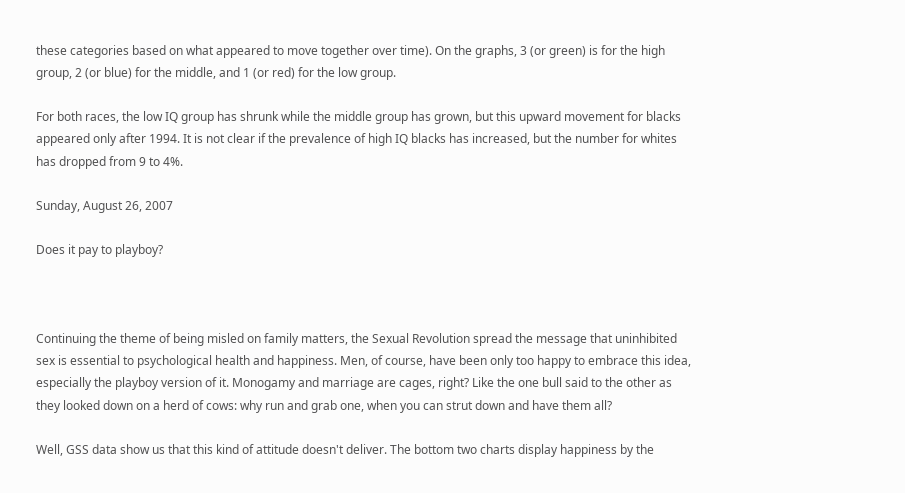these categories based on what appeared to move together over time). On the graphs, 3 (or green) is for the high group, 2 (or blue) for the middle, and 1 (or red) for the low group.

For both races, the low IQ group has shrunk while the middle group has grown, but this upward movement for blacks appeared only after 1994. It is not clear if the prevalence of high IQ blacks has increased, but the number for whites has dropped from 9 to 4%.

Sunday, August 26, 2007

Does it pay to playboy?



Continuing the theme of being misled on family matters, the Sexual Revolution spread the message that uninhibited sex is essential to psychological health and happiness. Men, of course, have been only too happy to embrace this idea, especially the playboy version of it. Monogamy and marriage are cages, right? Like the one bull said to the other as they looked down on a herd of cows: why run and grab one, when you can strut down and have them all?

Well, GSS data show us that this kind of attitude doesn't deliver. The bottom two charts display happiness by the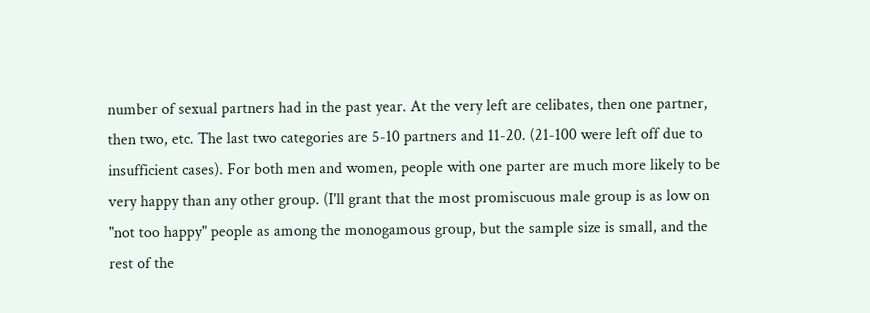number of sexual partners had in the past year. At the very left are celibates, then one partner, then two, etc. The last two categories are 5-10 partners and 11-20. (21-100 were left off due to insufficient cases). For both men and women, people with one parter are much more likely to be very happy than any other group. (I'll grant that the most promiscuous male group is as low on "not too happy" people as among the monogamous group, but the sample size is small, and the rest of the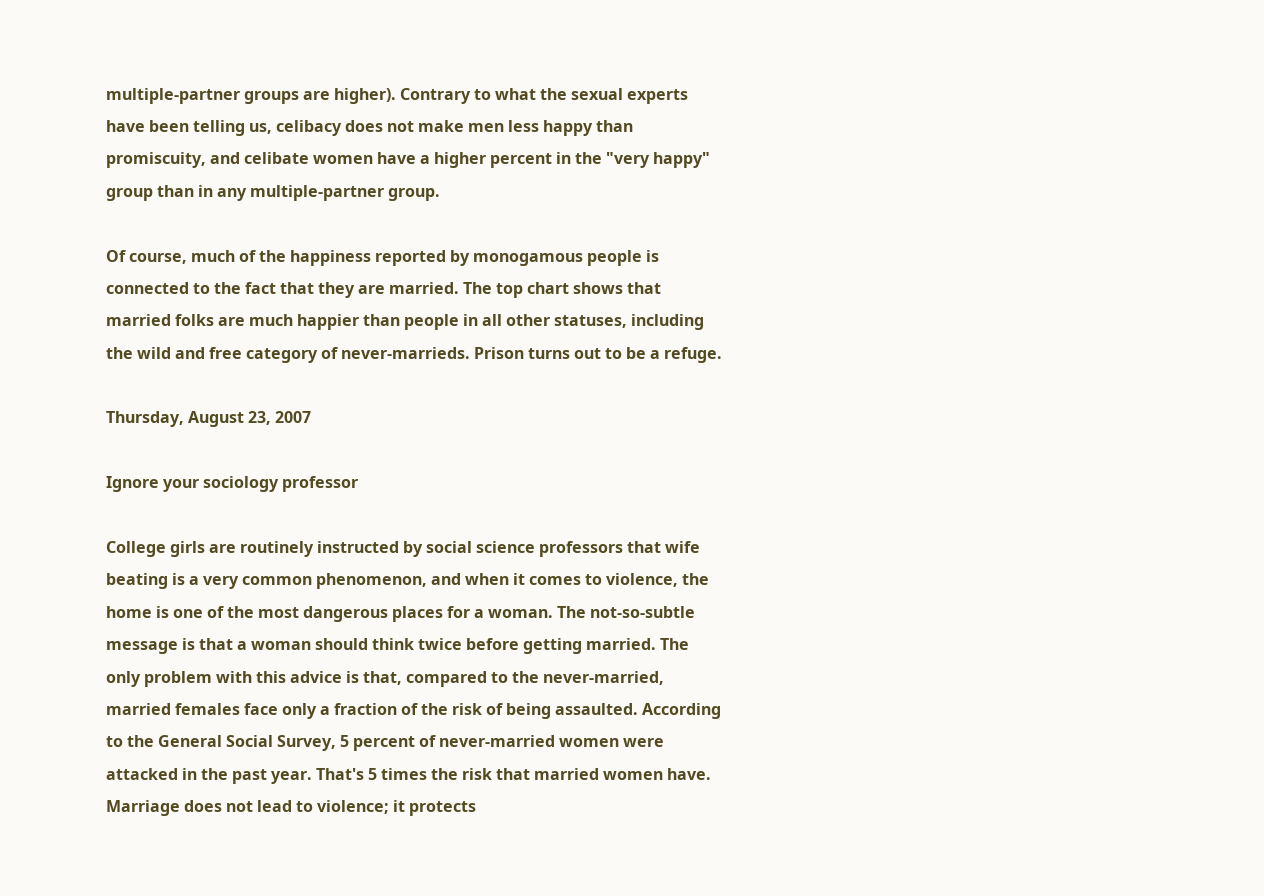multiple-partner groups are higher). Contrary to what the sexual experts have been telling us, celibacy does not make men less happy than promiscuity, and celibate women have a higher percent in the "very happy" group than in any multiple-partner group.

Of course, much of the happiness reported by monogamous people is connected to the fact that they are married. The top chart shows that married folks are much happier than people in all other statuses, including the wild and free category of never-marrieds. Prison turns out to be a refuge.

Thursday, August 23, 2007

Ignore your sociology professor

College girls are routinely instructed by social science professors that wife beating is a very common phenomenon, and when it comes to violence, the home is one of the most dangerous places for a woman. The not-so-subtle message is that a woman should think twice before getting married. The only problem with this advice is that, compared to the never-married, married females face only a fraction of the risk of being assaulted. According to the General Social Survey, 5 percent of never-married women were attacked in the past year. That's 5 times the risk that married women have. Marriage does not lead to violence; it protects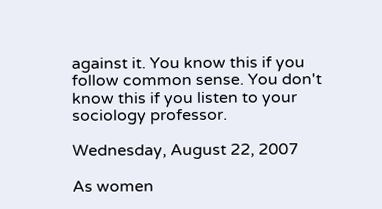against it. You know this if you follow common sense. You don't know this if you listen to your sociology professor.

Wednesday, August 22, 2007

As women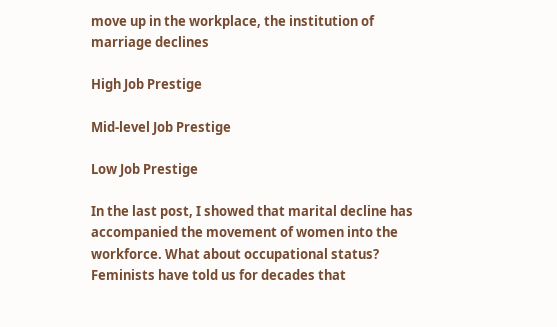move up in the workplace, the institution of marriage declines

High Job Prestige

Mid-level Job Prestige

Low Job Prestige

In the last post, I showed that marital decline has accompanied the movement of women into the workforce. What about occupational status? Feminists have told us for decades that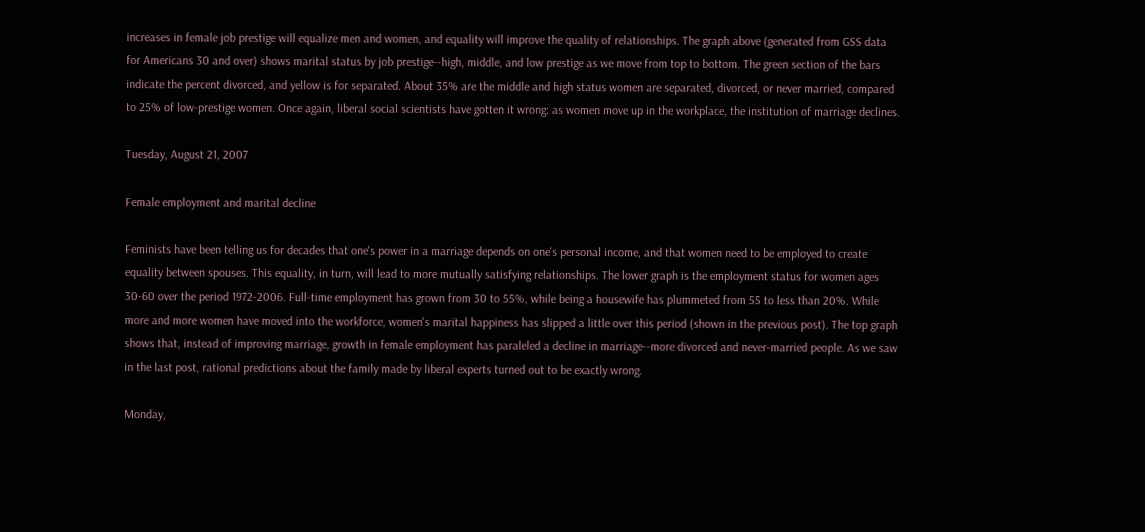increases in female job prestige will equalize men and women, and equality will improve the quality of relationships. The graph above (generated from GSS data for Americans 30 and over) shows marital status by job prestige--high, middle, and low prestige as we move from top to bottom. The green section of the bars indicate the percent divorced, and yellow is for separated. About 35% are the middle and high status women are separated, divorced, or never married, compared to 25% of low-prestige women. Once again, liberal social scientists have gotten it wrong: as women move up in the workplace, the institution of marriage declines.

Tuesday, August 21, 2007

Female employment and marital decline

Feminists have been telling us for decades that one's power in a marriage depends on one's personal income, and that women need to be employed to create equality between spouses. This equality, in turn, will lead to more mutually satisfying relationships. The lower graph is the employment status for women ages 30-60 over the period 1972-2006. Full-time employment has grown from 30 to 55%, while being a housewife has plummeted from 55 to less than 20%. While more and more women have moved into the workforce, women's marital happiness has slipped a little over this period (shown in the previous post). The top graph shows that, instead of improving marriage, growth in female employment has paraleled a decline in marriage--more divorced and never-married people. As we saw in the last post, rational predictions about the family made by liberal experts turned out to be exactly wrong.

Monday,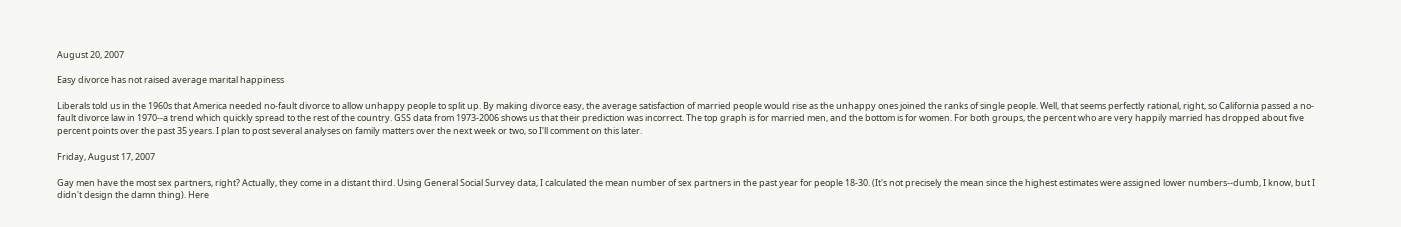August 20, 2007

Easy divorce has not raised average marital happiness

Liberals told us in the 1960s that America needed no-fault divorce to allow unhappy people to split up. By making divorce easy, the average satisfaction of married people would rise as the unhappy ones joined the ranks of single people. Well, that seems perfectly rational, right, so California passed a no-fault divorce law in 1970--a trend which quickly spread to the rest of the country. GSS data from 1973-2006 shows us that their prediction was incorrect. The top graph is for married men, and the bottom is for women. For both groups, the percent who are very happily married has dropped about five percent points over the past 35 years. I plan to post several analyses on family matters over the next week or two, so I'll comment on this later.

Friday, August 17, 2007

Gay men have the most sex partners, right? Actually, they come in a distant third. Using General Social Survey data, I calculated the mean number of sex partners in the past year for people 18-30. (It's not precisely the mean since the highest estimates were assigned lower numbers--dumb, I know, but I didn't design the damn thing). Here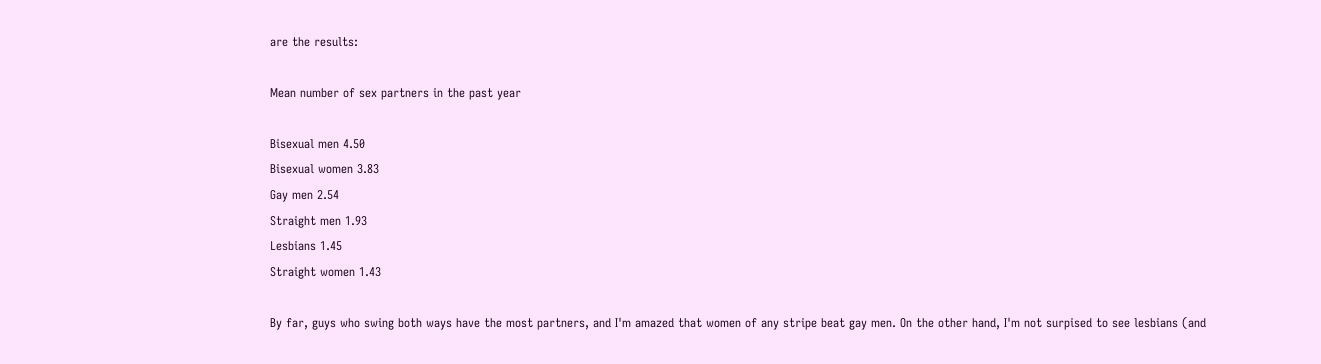are the results:

Mean number of sex partners in the past year

Bisexual men 4.50
Bisexual women 3.83
Gay men 2.54
Straight men 1.93
Lesbians 1.45
Straight women 1.43

By far, guys who swing both ways have the most partners, and I'm amazed that women of any stripe beat gay men. On the other hand, I'm not surpised to see lesbians (and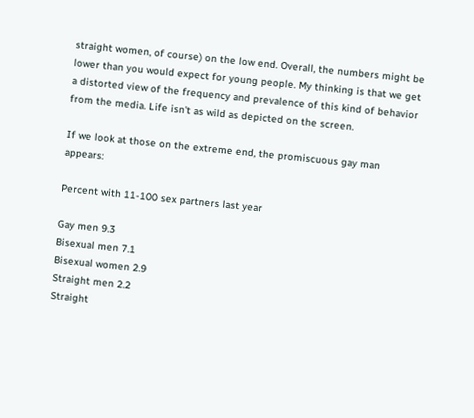straight women, of course) on the low end. Overall, the numbers might be lower than you would expect for young people. My thinking is that we get a distorted view of the frequency and prevalence of this kind of behavior from the media. Life isn't as wild as depicted on the screen.

If we look at those on the extreme end, the promiscuous gay man appears:

Percent with 11-100 sex partners last year

Gay men 9.3
Bisexual men 7.1
Bisexual women 2.9
Straight men 2.2
Straight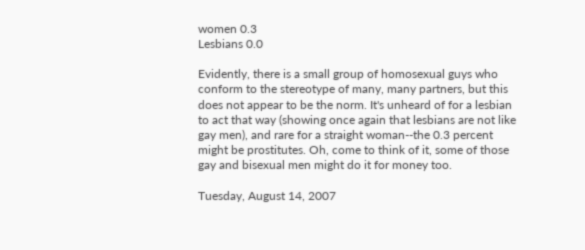women 0.3
Lesbians 0.0

Evidently, there is a small group of homosexual guys who conform to the stereotype of many, many partners, but this does not appear to be the norm. It's unheard of for a lesbian to act that way (showing once again that lesbians are not like gay men), and rare for a straight woman--the 0.3 percent might be prostitutes. Oh, come to think of it, some of those gay and bisexual men might do it for money too.

Tuesday, August 14, 2007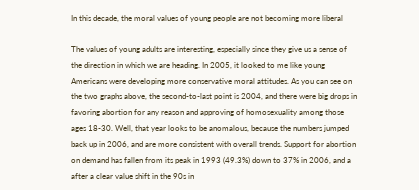In this decade, the moral values of young people are not becoming more liberal

The values of young adults are interesting, especially since they give us a sense of the direction in which we are heading. In 2005, it looked to me like young Americans were developing more conservative moral attitudes. As you can see on the two graphs above, the second-to-last point is 2004, and there were big drops in favoring abortion for any reason and approving of homosexuality among those ages 18-30. Well, that year looks to be anomalous, because the numbers jumped back up in 2006, and are more consistent with overall trends. Support for abortion on demand has fallen from its peak in 1993 (49.3%) down to 37% in 2006, and a after a clear value shift in the 90s in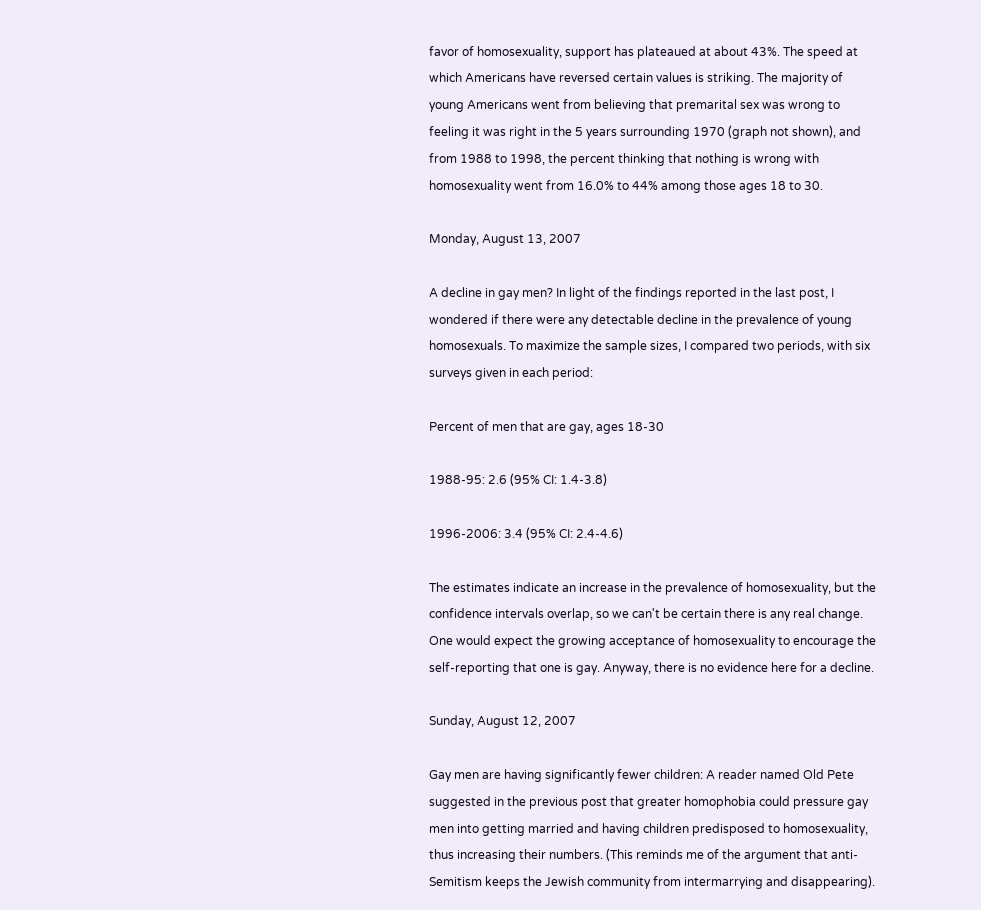favor of homosexuality, support has plateaued at about 43%. The speed at which Americans have reversed certain values is striking. The majority of young Americans went from believing that premarital sex was wrong to feeling it was right in the 5 years surrounding 1970 (graph not shown), and from 1988 to 1998, the percent thinking that nothing is wrong with homosexuality went from 16.0% to 44% among those ages 18 to 30.

Monday, August 13, 2007

A decline in gay men? In light of the findings reported in the last post, I wondered if there were any detectable decline in the prevalence of young homosexuals. To maximize the sample sizes, I compared two periods, with six surveys given in each period:

Percent of men that are gay, ages 18-30

1988-95: 2.6 (95% CI: 1.4-3.8)

1996-2006: 3.4 (95% CI: 2.4-4.6)

The estimates indicate an increase in the prevalence of homosexuality, but the confidence intervals overlap, so we can't be certain there is any real change. One would expect the growing acceptance of homosexuality to encourage the self-reporting that one is gay. Anyway, there is no evidence here for a decline.

Sunday, August 12, 2007

Gay men are having significantly fewer children: A reader named Old Pete suggested in the previous post that greater homophobia could pressure gay men into getting married and having children predisposed to homosexuality, thus increasing their numbers. (This reminds me of the argument that anti-Semitism keeps the Jewish community from intermarrying and disappearing).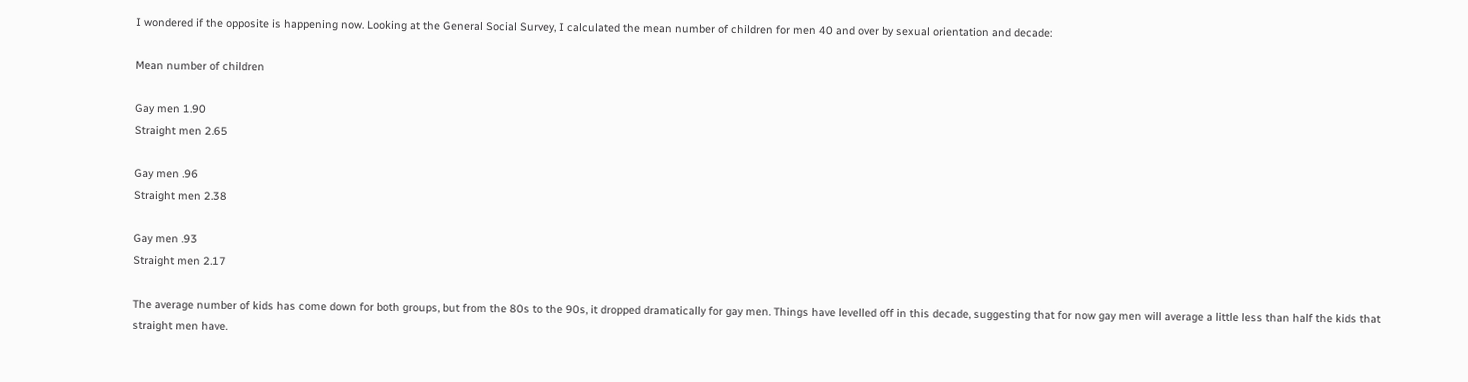I wondered if the opposite is happening now. Looking at the General Social Survey, I calculated the mean number of children for men 40 and over by sexual orientation and decade:

Mean number of children

Gay men 1.90
Straight men 2.65

Gay men .96
Straight men 2.38

Gay men .93
Straight men 2.17

The average number of kids has come down for both groups, but from the 80s to the 90s, it dropped dramatically for gay men. Things have levelled off in this decade, suggesting that for now gay men will average a little less than half the kids that straight men have.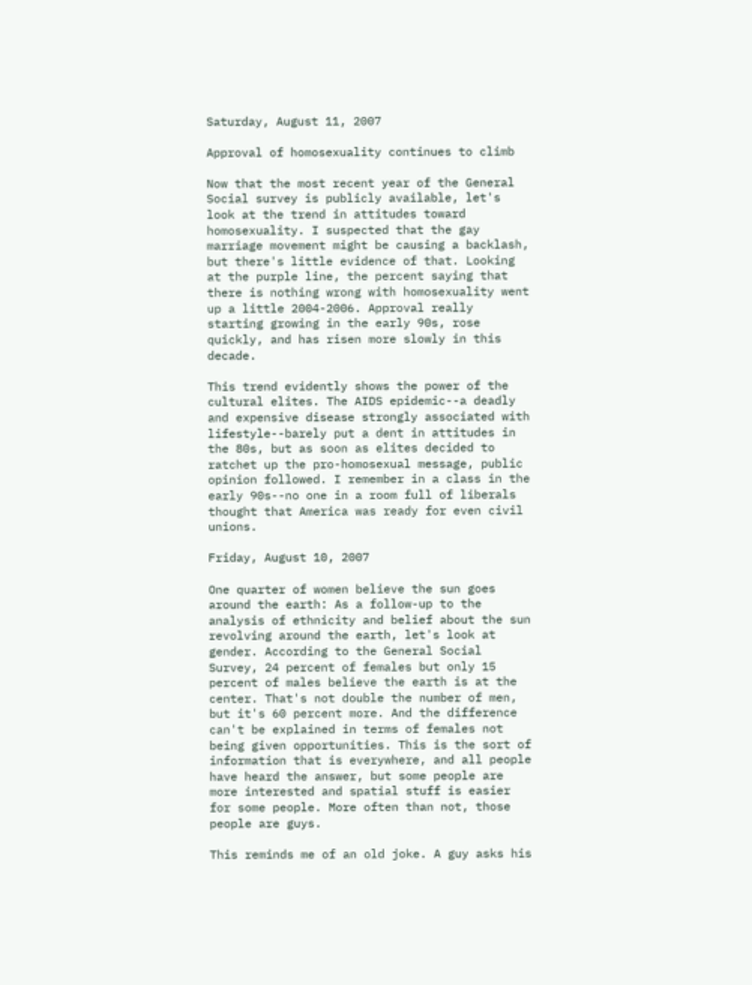Saturday, August 11, 2007

Approval of homosexuality continues to climb

Now that the most recent year of the General Social survey is publicly available, let's look at the trend in attitudes toward homosexuality. I suspected that the gay marriage movement might be causing a backlash, but there's little evidence of that. Looking at the purple line, the percent saying that there is nothing wrong with homosexuality went up a little 2004-2006. Approval really starting growing in the early 90s, rose quickly, and has risen more slowly in this decade.

This trend evidently shows the power of the cultural elites. The AIDS epidemic--a deadly and expensive disease strongly associated with lifestyle--barely put a dent in attitudes in the 80s, but as soon as elites decided to ratchet up the pro-homosexual message, public opinion followed. I remember in a class in the early 90s--no one in a room full of liberals thought that America was ready for even civil unions.

Friday, August 10, 2007

One quarter of women believe the sun goes around the earth: As a follow-up to the analysis of ethnicity and belief about the sun revolving around the earth, let's look at gender. According to the General Social Survey, 24 percent of females but only 15 percent of males believe the earth is at the center. That's not double the number of men, but it's 60 percent more. And the difference can't be explained in terms of females not being given opportunities. This is the sort of information that is everywhere, and all people have heard the answer, but some people are more interested and spatial stuff is easier for some people. More often than not, those people are guys.

This reminds me of an old joke. A guy asks his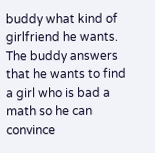buddy what kind of girlfriend he wants. The buddy answers that he wants to find a girl who is bad a math so he can convince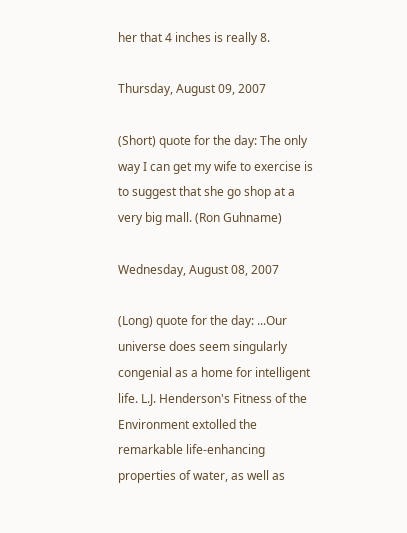her that 4 inches is really 8.

Thursday, August 09, 2007

(Short) quote for the day: The only way I can get my wife to exercise is to suggest that she go shop at a very big mall. (Ron Guhname)

Wednesday, August 08, 2007

(Long) quote for the day: ...Our universe does seem singularly congenial as a home for intelligent life. L.J. Henderson's Fitness of the Environment extolled the remarkable life-enhancing properties of water, as well as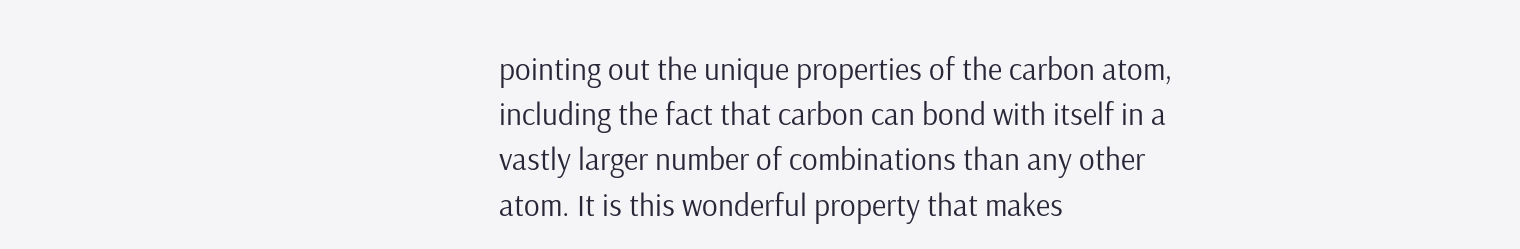pointing out the unique properties of the carbon atom, including the fact that carbon can bond with itself in a vastly larger number of combinations than any other atom. It is this wonderful property that makes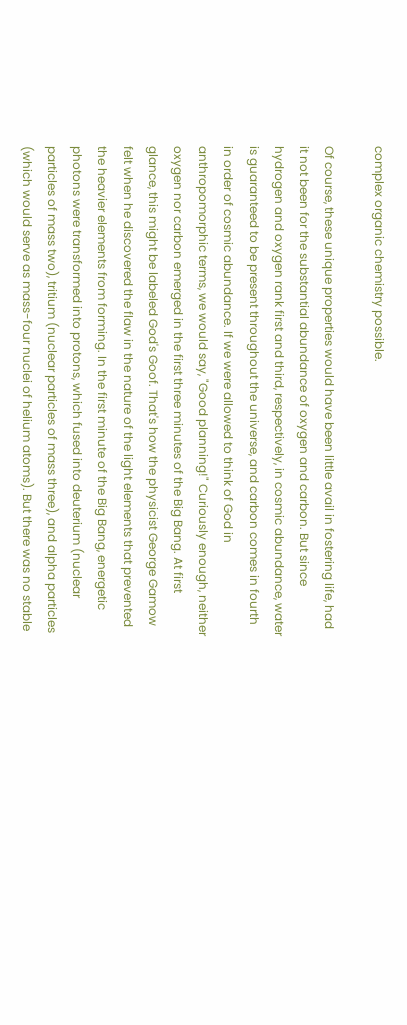complex organic chemistry possible.

Of course, these unique properties would have been little avail in fostering life, had it not been for the substantial abundance of oxygen and carbon. But since hydrogen and oxygen rank first and third, respectively, in cosmic abundance, water is guaranteed to be present throughout the universe, and carbon comes in fourth in order of cosmic abundance. If we were allowed to think of God in anthropomorphic terms, we would say, "Good planning!" Curiously enough, neither oxygen nor carbon emerged in the first three minutes of the Big Bang. At first glance, this might be labeled God's Goof. That's how the physicist George Gamow felt when he discovered the flaw in the nature of the light elements that prevented the heavier elements from forming. In the first minute of the Big Bang, energetic photons were transformed into protons, which fused into deuterium (nuclear particles of mass two), tritium (nuclear particles of mass three), and alpha particles (which would serve as mass-four nuclei of helium atoms). But there was no stable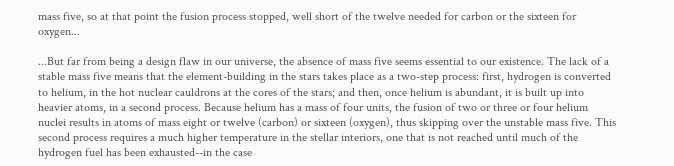mass five, so at that point the fusion process stopped, well short of the twelve needed for carbon or the sixteen for oxygen...

...But far from being a design flaw in our universe, the absence of mass five seems essential to our existence. The lack of a stable mass five means that the element-building in the stars takes place as a two-step process: first, hydrogen is converted to helium, in the hot nuclear cauldrons at the cores of the stars; and then, once helium is abundant, it is built up into heavier atoms, in a second process. Because helium has a mass of four units, the fusion of two or three or four helium nuclei results in atoms of mass eight or twelve (carbon) or sixteen (oxygen), thus skipping over the unstable mass five. This second process requires a much higher temperature in the stellar interiors, one that is not reached until much of the hydrogen fuel has been exhausted--in the case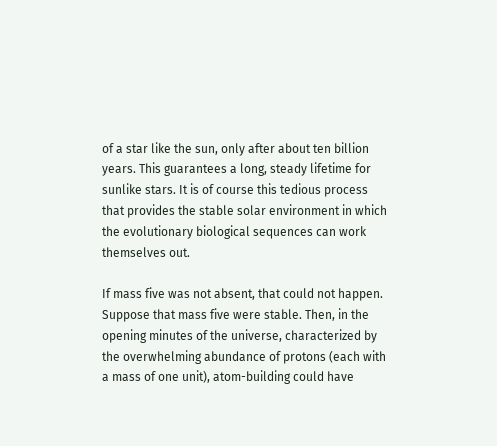of a star like the sun, only after about ten billion years. This guarantees a long, steady lifetime for sunlike stars. It is of course this tedious process that provides the stable solar environment in which the evolutionary biological sequences can work themselves out.

If mass five was not absent, that could not happen. Suppose that mass five were stable. Then, in the opening minutes of the universe, characterized by the overwhelming abundance of protons (each with a mass of one unit), atom-building could have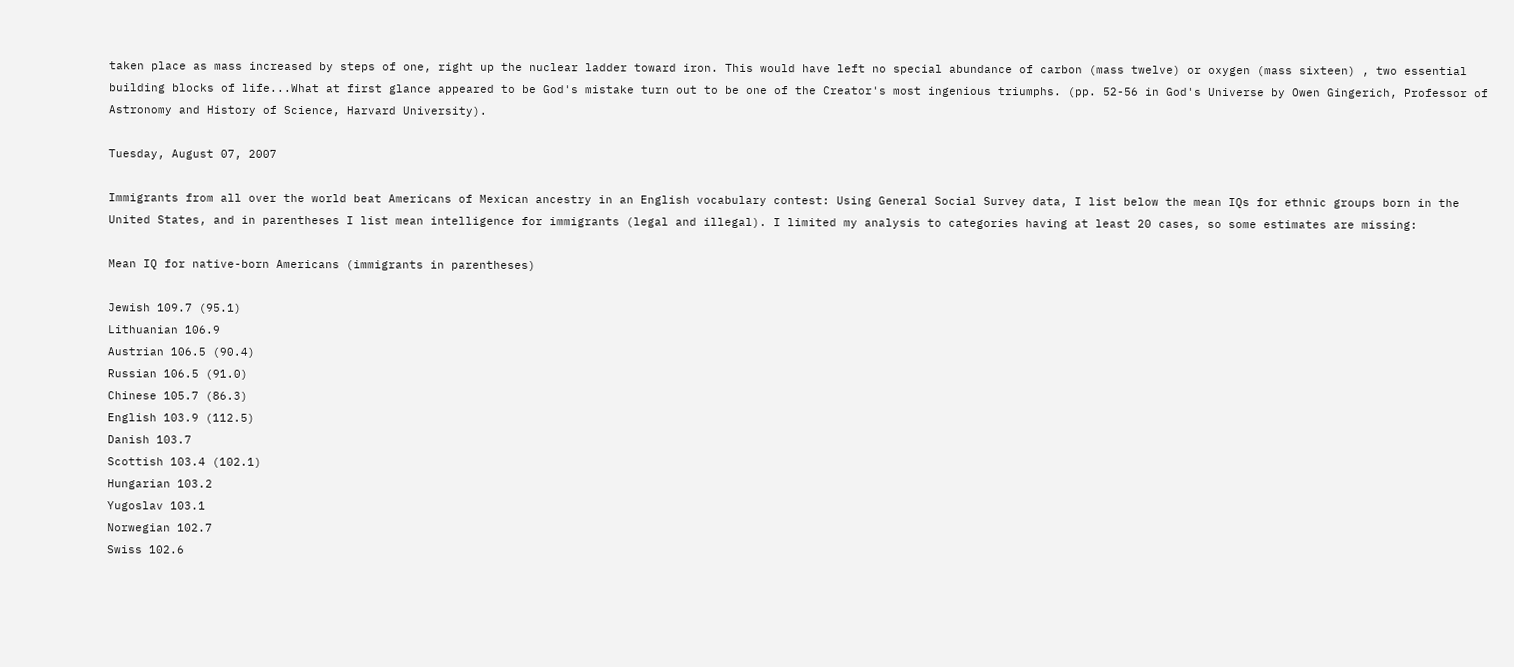taken place as mass increased by steps of one, right up the nuclear ladder toward iron. This would have left no special abundance of carbon (mass twelve) or oxygen (mass sixteen) , two essential building blocks of life...What at first glance appeared to be God's mistake turn out to be one of the Creator's most ingenious triumphs. (pp. 52-56 in God's Universe by Owen Gingerich, Professor of Astronomy and History of Science, Harvard University).

Tuesday, August 07, 2007

Immigrants from all over the world beat Americans of Mexican ancestry in an English vocabulary contest: Using General Social Survey data, I list below the mean IQs for ethnic groups born in the United States, and in parentheses I list mean intelligence for immigrants (legal and illegal). I limited my analysis to categories having at least 20 cases, so some estimates are missing:

Mean IQ for native-born Americans (immigrants in parentheses)

Jewish 109.7 (95.1)
Lithuanian 106.9
Austrian 106.5 (90.4)
Russian 106.5 (91.0)
Chinese 105.7 (86.3)
English 103.9 (112.5)
Danish 103.7
Scottish 103.4 (102.1)
Hungarian 103.2
Yugoslav 103.1
Norwegian 102.7
Swiss 102.6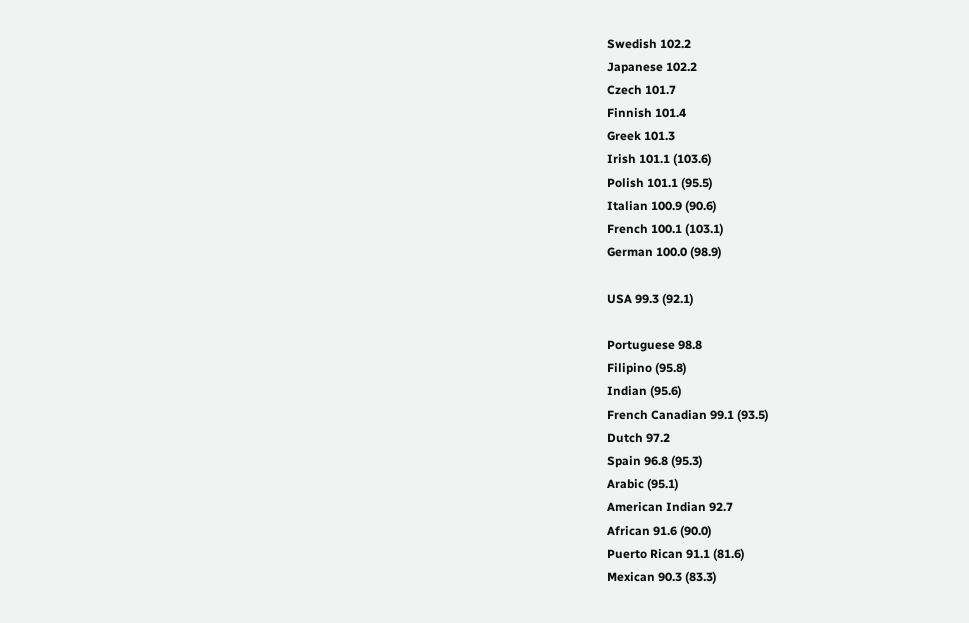Swedish 102.2
Japanese 102.2
Czech 101.7
Finnish 101.4
Greek 101.3
Irish 101.1 (103.6)
Polish 101.1 (95.5)
Italian 100.9 (90.6)
French 100.1 (103.1)
German 100.0 (98.9)

USA 99.3 (92.1)

Portuguese 98.8
Filipino (95.8)
Indian (95.6)
French Canadian 99.1 (93.5)
Dutch 97.2
Spain 96.8 (95.3)
Arabic (95.1)
American Indian 92.7
African 91.6 (90.0)
Puerto Rican 91.1 (81.6)
Mexican 90.3 (83.3)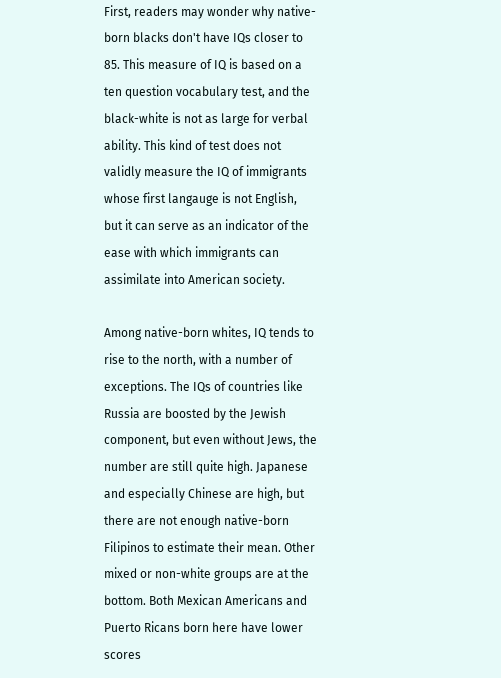First, readers may wonder why native-born blacks don't have IQs closer to 85. This measure of IQ is based on a ten question vocabulary test, and the black-white is not as large for verbal ability. This kind of test does not validly measure the IQ of immigrants whose first langauge is not English, but it can serve as an indicator of the ease with which immigrants can assimilate into American society.

Among native-born whites, IQ tends to rise to the north, with a number of exceptions. The IQs of countries like Russia are boosted by the Jewish component, but even without Jews, the number are still quite high. Japanese and especially Chinese are high, but there are not enough native-born Filipinos to estimate their mean. Other mixed or non-white groups are at the bottom. Both Mexican Americans and Puerto Ricans born here have lower scores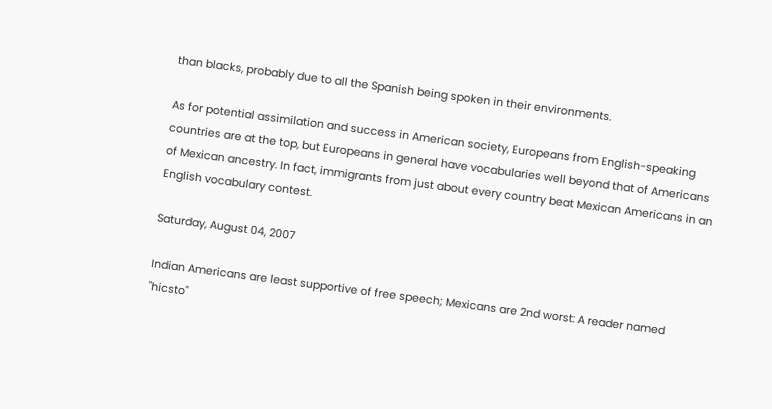than blacks, probably due to all the Spanish being spoken in their environments.

As for potential assimilation and success in American society, Europeans from English-speaking countries are at the top, but Europeans in general have vocabularies well beyond that of Americans of Mexican ancestry. In fact, immigrants from just about every country beat Mexican Americans in an English vocabulary contest.

Saturday, August 04, 2007

Indian Americans are least supportive of free speech; Mexicans are 2nd worst: A reader named "hicsto"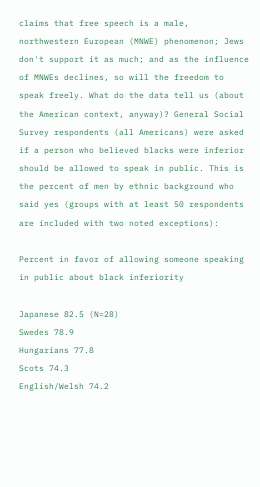claims that free speech is a male, northwestern European (MNWE) phenomenon; Jews don't support it as much; and as the influence of MNWEs declines, so will the freedom to speak freely. What do the data tell us (about the American context, anyway)? General Social Survey respondents (all Americans) were asked if a person who believed blacks were inferior should be allowed to speak in public. This is the percent of men by ethnic background who said yes (groups with at least 50 respondents are included with two noted exceptions):

Percent in favor of allowing someone speaking in public about black inferiority

Japanese 82.5 (N=28)
Swedes 78.9
Hungarians 77.8
Scots 74.3
English/Welsh 74.2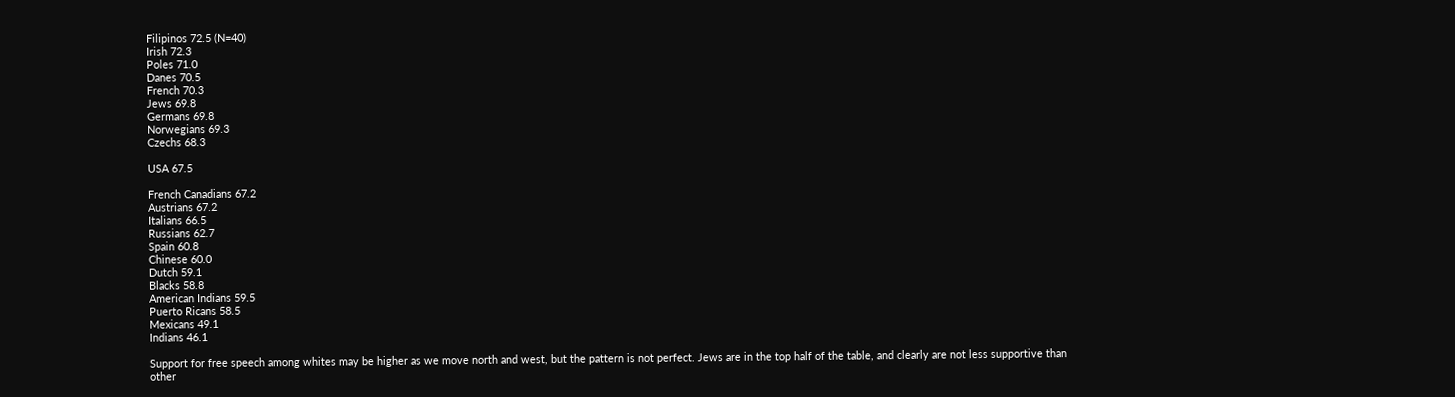Filipinos 72.5 (N=40)
Irish 72.3
Poles 71.0
Danes 70.5
French 70.3
Jews 69.8
Germans 69.8
Norwegians 69.3
Czechs 68.3

USA 67.5

French Canadians 67.2
Austrians 67.2
Italians 66.5
Russians 62.7
Spain 60.8
Chinese 60.0
Dutch 59.1
Blacks 58.8
American Indians 59.5
Puerto Ricans 58.5
Mexicans 49.1
Indians 46.1

Support for free speech among whites may be higher as we move north and west, but the pattern is not perfect. Jews are in the top half of the table, and clearly are not less supportive than other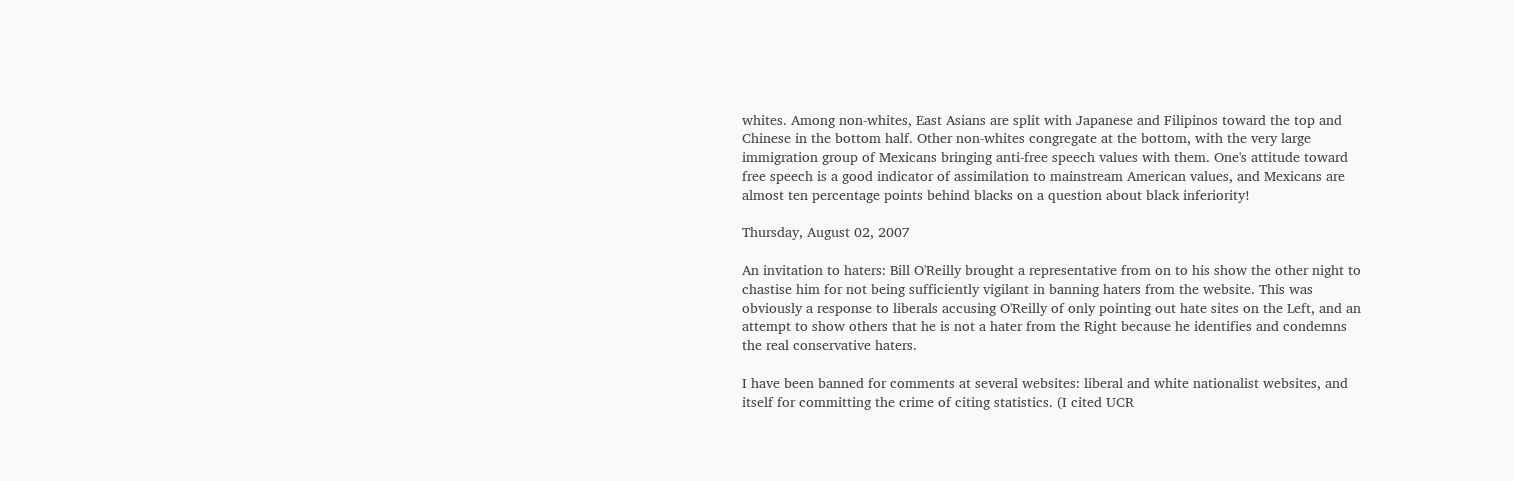whites. Among non-whites, East Asians are split with Japanese and Filipinos toward the top and Chinese in the bottom half. Other non-whites congregate at the bottom, with the very large immigration group of Mexicans bringing anti-free speech values with them. One's attitude toward free speech is a good indicator of assimilation to mainstream American values, and Mexicans are almost ten percentage points behind blacks on a question about black inferiority!

Thursday, August 02, 2007

An invitation to haters: Bill O'Reilly brought a representative from on to his show the other night to chastise him for not being sufficiently vigilant in banning haters from the website. This was obviously a response to liberals accusing O'Reilly of only pointing out hate sites on the Left, and an attempt to show others that he is not a hater from the Right because he identifies and condemns the real conservative haters.

I have been banned for comments at several websites: liberal and white nationalist websites, and itself for committing the crime of citing statistics. (I cited UCR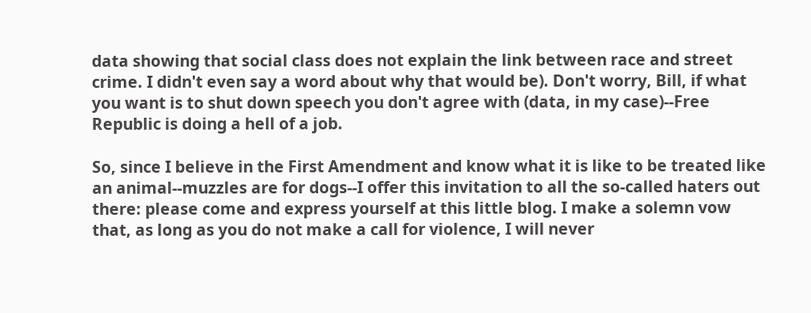data showing that social class does not explain the link between race and street crime. I didn't even say a word about why that would be). Don't worry, Bill, if what you want is to shut down speech you don't agree with (data, in my case)--Free Republic is doing a hell of a job.

So, since I believe in the First Amendment and know what it is like to be treated like an animal--muzzles are for dogs--I offer this invitation to all the so-called haters out there: please come and express yourself at this little blog. I make a solemn vow that, as long as you do not make a call for violence, I will never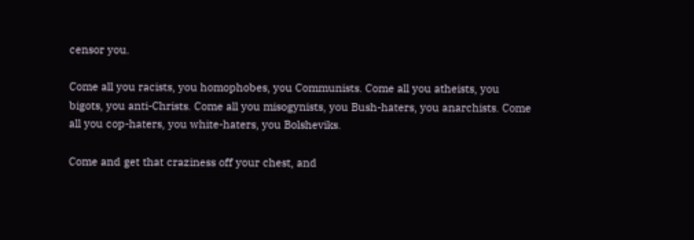censor you.

Come all you racists, you homophobes, you Communists. Come all you atheists, you bigots, you anti-Christs. Come all you misogynists, you Bush-haters, you anarchists. Come all you cop-haters, you white-haters, you Bolsheviks.

Come and get that craziness off your chest, and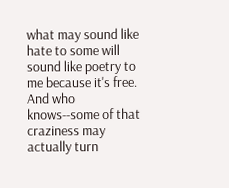what may sound like hate to some will sound like poetry to me because it's free. And who knows--some of that craziness may actually turn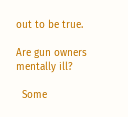out to be true.

Are gun owners mentally ill?

  Some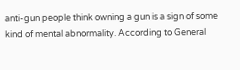anti-gun people think owning a gun is a sign of some kind of mental abnormality. According to General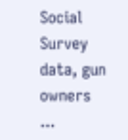Social Survey data, gun owners ...